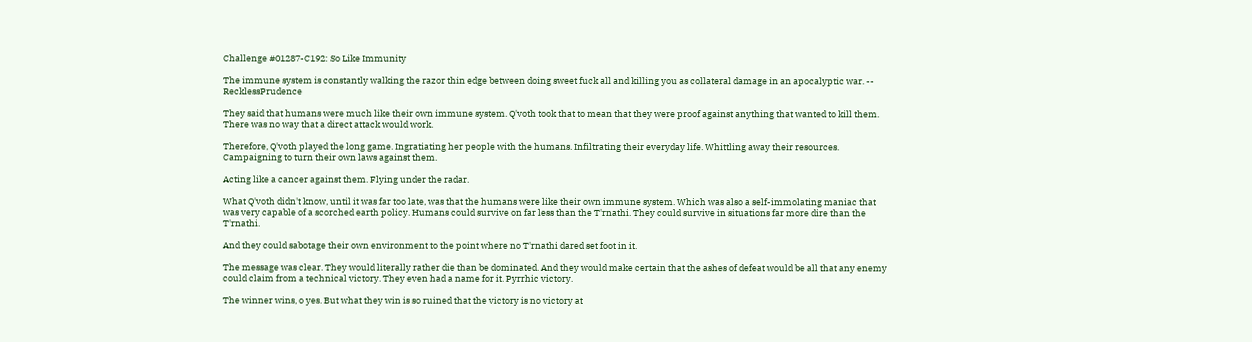Challenge #01287-C192: So Like Immunity

The immune system is constantly walking the razor thin edge between doing sweet fuck all and killing you as collateral damage in an apocalyptic war. -- RecklessPrudence

They said that humans were much like their own immune system. Q'voth took that to mean that they were proof against anything that wanted to kill them. There was no way that a direct attack would work.

Therefore, Q'voth played the long game. Ingratiating her people with the humans. Infiltrating their everyday life. Whittling away their resources. Campaigning to turn their own laws against them.

Acting like a cancer against them. Flying under the radar.

What Q'voth didn't know, until it was far too late, was that the humans were like their own immune system. Which was also a self-immolating maniac that was very capable of a scorched earth policy. Humans could survive on far less than the T'rnathi. They could survive in situations far more dire than the T'rnathi.

And they could sabotage their own environment to the point where no T'rnathi dared set foot in it.

The message was clear. They would literally rather die than be dominated. And they would make certain that the ashes of defeat would be all that any enemy could claim from a technical victory. They even had a name for it. Pyrrhic victory.

The winner wins, o yes. But what they win is so ruined that the victory is no victory at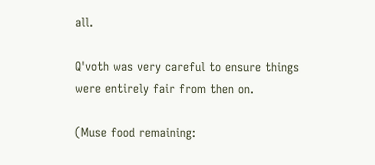all.

Q'voth was very careful to ensure things were entirely fair from then on.

(Muse food remaining: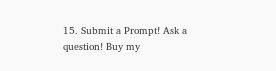15. Submit a Prompt! Ask a question! Buy my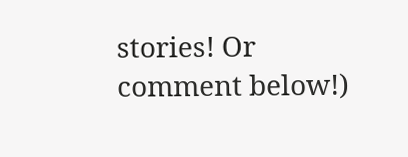stories! Or comment below!)